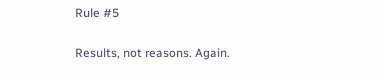Rule #5

Results, not reasons. Again.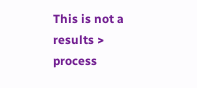This is not a results > process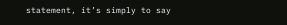statement, it’s simply to say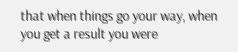that when things go your way, when you get a result you were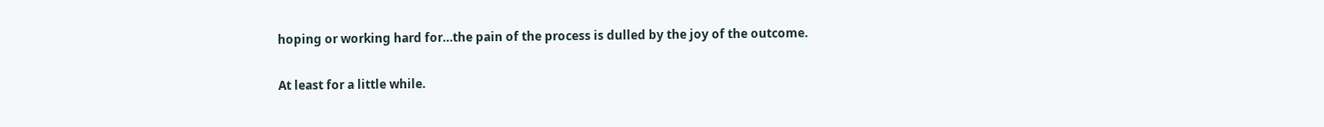hoping or working hard for…the pain of the process is dulled by the joy of the outcome.

At least for a little while.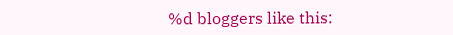%d bloggers like this: